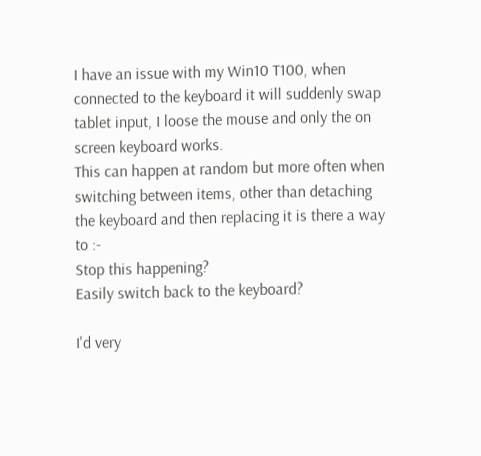I have an issue with my Win10 T100, when connected to the keyboard it will suddenly swap tablet input, I loose the mouse and only the on screen keyboard works.
This can happen at random but more often when switching between items, other than detaching the keyboard and then replacing it is there a way to :-
Stop this happening?
Easily switch back to the keyboard?

I'd very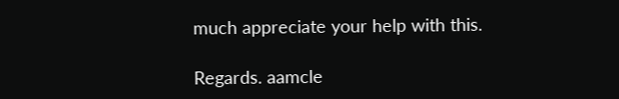much appreciate your help with this.

Regards. aamcle